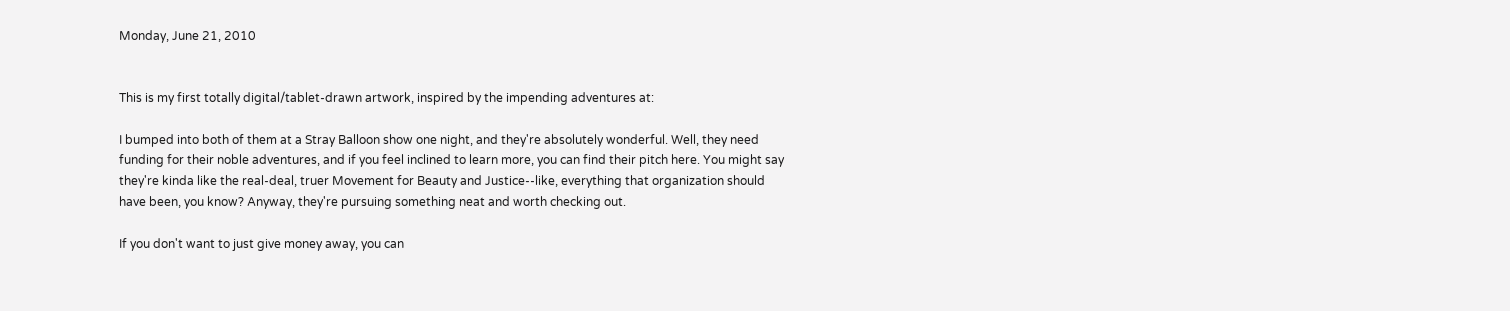Monday, June 21, 2010


This is my first totally digital/tablet-drawn artwork, inspired by the impending adventures at:

I bumped into both of them at a Stray Balloon show one night, and they're absolutely wonderful. Well, they need funding for their noble adventures, and if you feel inclined to learn more, you can find their pitch here. You might say they're kinda like the real-deal, truer Movement for Beauty and Justice--like, everything that organization should have been, you know? Anyway, they're pursuing something neat and worth checking out.

If you don't want to just give money away, you can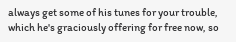always get some of his tunes for your trouble, which he's graciously offering for free now, so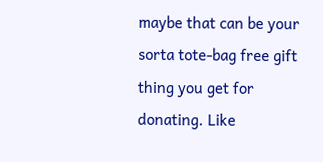maybe that can be your sorta tote-bag free gift thing you get for donating. Like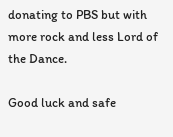donating to PBS but with more rock and less Lord of the Dance.

Good luck and safe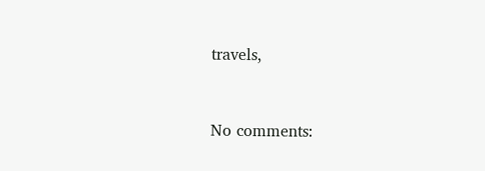travels,


No comments: